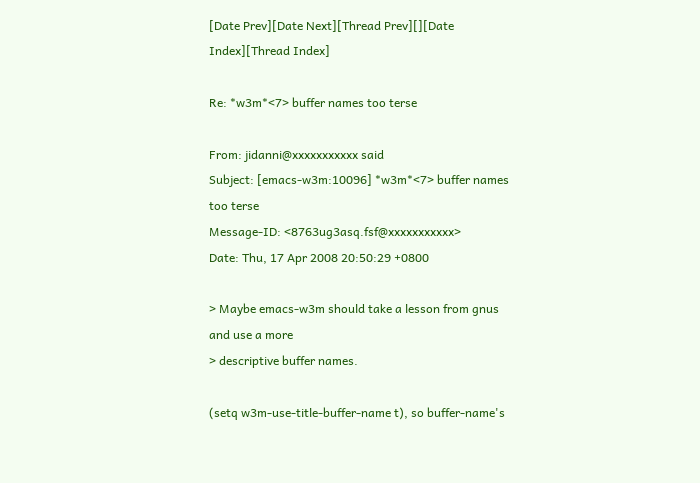[Date Prev][Date Next][Thread Prev][][Date Index][Thread Index]

Re: *w3m*<7> buffer names too terse

From: jidanni@xxxxxxxxxxx said
Subject: [emacs-w3m:10096] *w3m*<7> buffer names too terse
Message-ID: <8763ug3asq.fsf@xxxxxxxxxxx>
Date: Thu, 17 Apr 2008 20:50:29 +0800

> Maybe emacs-w3m should take a lesson from gnus and use a more
> descriptive buffer names.

(setq w3m-use-title-buffer-name t), so buffer-name's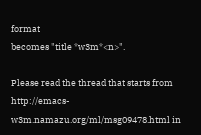format
becomes "title *w3m*<n>".

Please read the thread that starts from
http://emacs-w3m.namazu.org/ml/msg09478.html in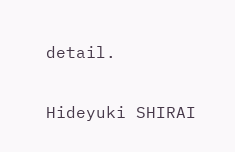detail.

Hideyuki SHIRAI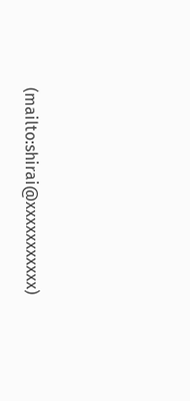(mailto:shirai@xxxxxxxxxxx)